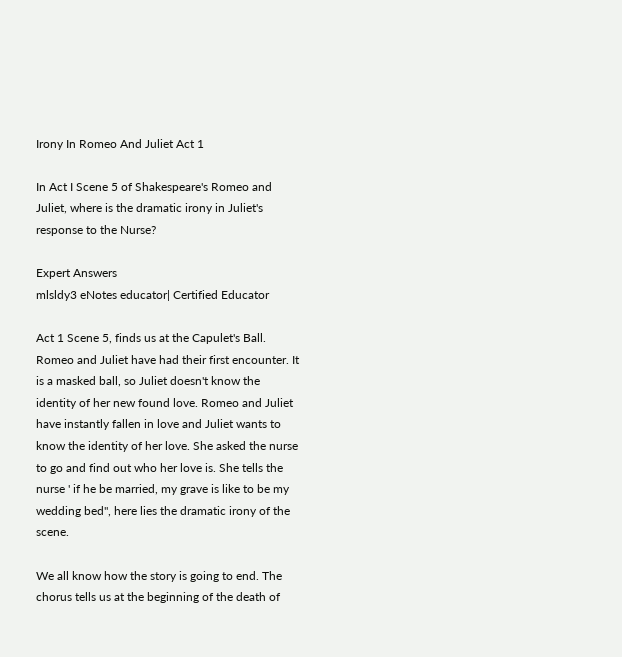Irony In Romeo And Juliet Act 1

In Act I Scene 5 of Shakespeare's Romeo and Juliet, where is the dramatic irony in Juliet's response to the Nurse?

Expert Answers
mlsldy3 eNotes educator| Certified Educator

Act 1 Scene 5, finds us at the Capulet's Ball. Romeo and Juliet have had their first encounter. It is a masked ball, so Juliet doesn't know the identity of her new found love. Romeo and Juliet have instantly fallen in love and Juliet wants to know the identity of her love. She asked the nurse to go and find out who her love is. She tells the nurse ' if he be married, my grave is like to be my wedding bed", here lies the dramatic irony of the scene.

We all know how the story is going to end. The chorus tells us at the beginning of the death of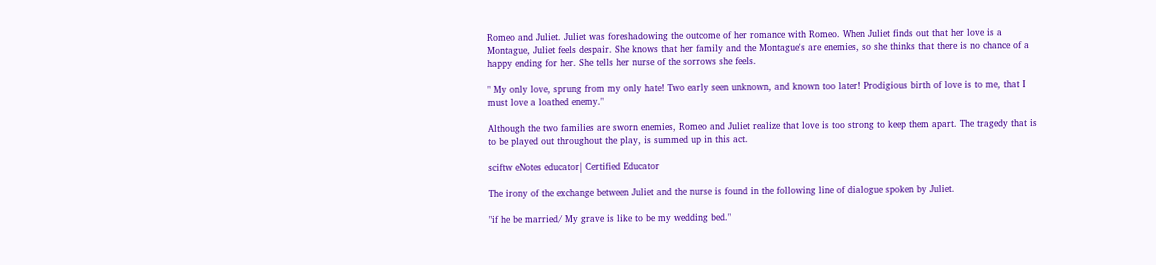Romeo and Juliet. Juliet was foreshadowing the outcome of her romance with Romeo. When Juliet finds out that her love is a Montague, Juliet feels despair. She knows that her family and the Montague's are enemies, so she thinks that there is no chance of a happy ending for her. She tells her nurse of the sorrows she feels.

" My only love, sprung from my only hate! Two early seen unknown, and known too later! Prodigious birth of love is to me, that I must love a loathed enemy."

Although the two families are sworn enemies, Romeo and Juliet realize that love is too strong to keep them apart. The tragedy that is to be played out throughout the play, is summed up in this act.

sciftw eNotes educator| Certified Educator

The irony of the exchange between Juliet and the nurse is found in the following line of dialogue spoken by Juliet.

"if he be married/ My grave is like to be my wedding bed."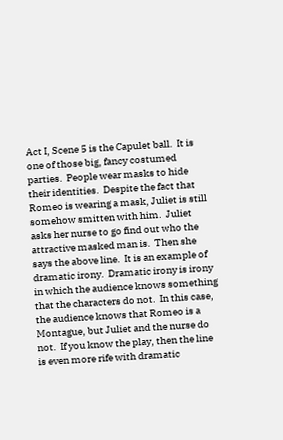Act I, Scene 5 is the Capulet ball.  It is one of those big, fancy costumed parties.  People wear masks to hide their identities.  Despite the fact that Romeo is wearing a mask, Juliet is still somehow smitten with him.  Juliet asks her nurse to go find out who the attractive masked man is.  Then she says the above line.  It is an example of dramatic irony.  Dramatic irony is irony in which the audience knows something that the characters do not.  In this case, the audience knows that Romeo is a Montague, but Juliet and the nurse do not.  If you know the play, then the line is even more rife with dramatic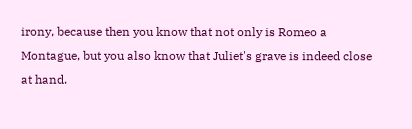irony, because then you know that not only is Romeo a Montague, but you also know that Juliet's grave is indeed close at hand.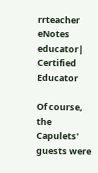rrteacher eNotes educator| Certified Educator

Of course, the Capulets' guests were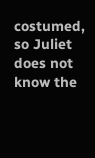costumed, so Juliet does not know the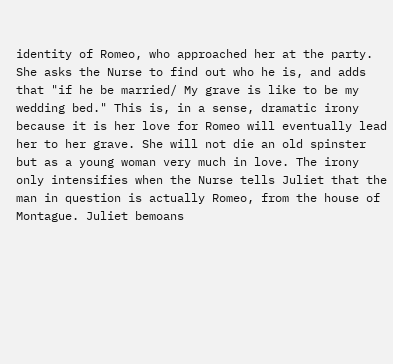identity of Romeo, who approached her at the party. She asks the Nurse to find out who he is, and adds that "if he be married/ My grave is like to be my wedding bed." This is, in a sense, dramatic irony because it is her love for Romeo will eventually lead her to her grave. She will not die an old spinster but as a young woman very much in love. The irony only intensifies when the Nurse tells Juliet that the man in question is actually Romeo, from the house of Montague. Juliet bemoans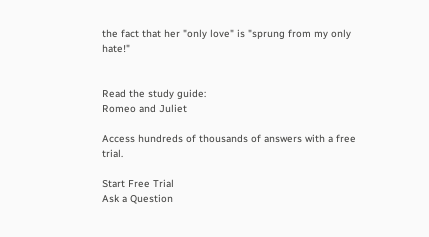the fact that her "only love" is "sprung from my only hate!"


Read the study guide:
Romeo and Juliet

Access hundreds of thousands of answers with a free trial.

Start Free Trial
Ask a Question